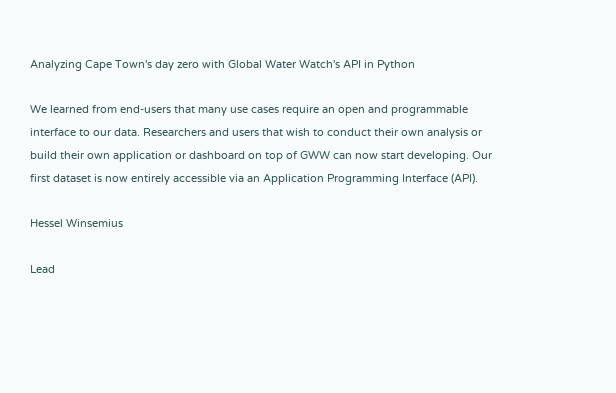Analyzing Cape Town's day zero with Global Water Watch's API in Python

We learned from end-users that many use cases require an open and programmable interface to our data. Researchers and users that wish to conduct their own analysis or build their own application or dashboard on top of GWW can now start developing. Our first dataset is now entirely accessible via an Application Programming Interface (API).

Hessel Winsemius

Lead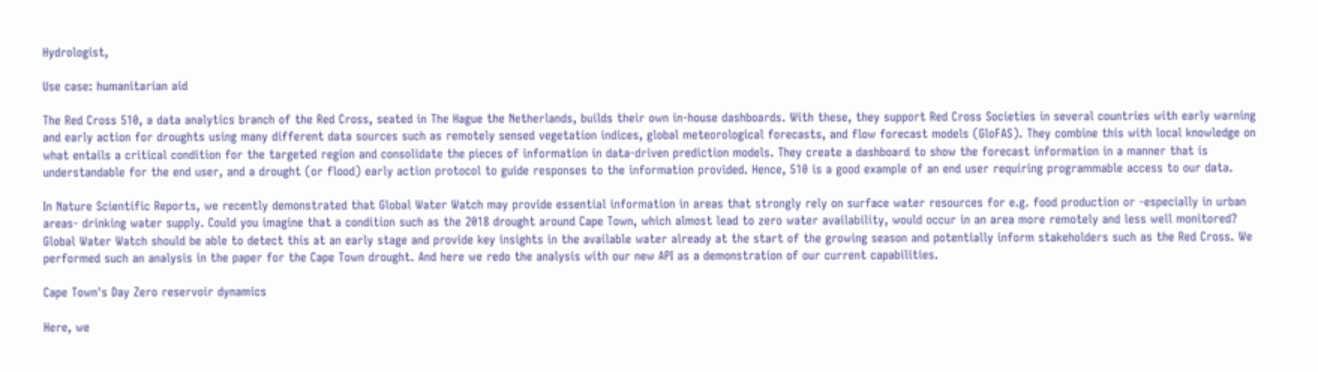Hydrologist,

Use case: humanitarian aid

The Red Cross 510, a data analytics branch of the Red Cross, seated in The Hague the Netherlands, builds their own in-house dashboards. With these, they support Red Cross Societies in several countries with early warning and early action for droughts using many different data sources such as remotely sensed vegetation indices, global meteorological forecasts, and flow forecast models (GloFAS). They combine this with local knowledge on what entails a critical condition for the targeted region and consolidate the pieces of information in data-driven prediction models. They create a dashboard to show the forecast information in a manner that is understandable for the end user, and a drought (or flood) early action protocol to guide responses to the information provided. Hence, 510 is a good example of an end user requiring programmable access to our data.

In Nature Scientific Reports, we recently demonstrated that Global Water Watch may provide essential information in areas that strongly rely on surface water resources for e.g. food production or -especially in urban areas- drinking water supply. Could you imagine that a condition such as the 2018 drought around Cape Town, which almost lead to zero water availability, would occur in an area more remotely and less well monitored? Global Water Watch should be able to detect this at an early stage and provide key insights in the available water already at the start of the growing season and potentially inform stakeholders such as the Red Cross. We performed such an analysis in the paper for the Cape Town drought. And here we redo the analysis with our new API as a demonstration of our current capabilities.

Cape Town's Day Zero reservoir dynamics

Here, we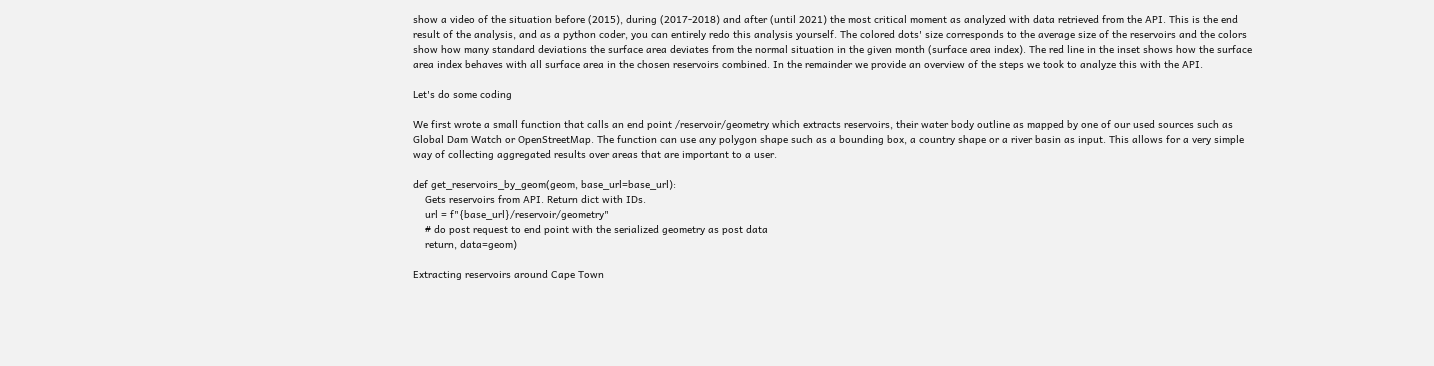show a video of the situation before (2015), during (2017-2018) and after (until 2021) the most critical moment as analyzed with data retrieved from the API. This is the end result of the analysis, and as a python coder, you can entirely redo this analysis yourself. The colored dots' size corresponds to the average size of the reservoirs and the colors show how many standard deviations the surface area deviates from the normal situation in the given month (surface area index). The red line in the inset shows how the surface area index behaves with all surface area in the chosen reservoirs combined. In the remainder we provide an overview of the steps we took to analyze this with the API.

Let's do some coding

We first wrote a small function that calls an end point /reservoir/geometry which extracts reservoirs, their water body outline as mapped by one of our used sources such as Global Dam Watch or OpenStreetMap. The function can use any polygon shape such as a bounding box, a country shape or a river basin as input. This allows for a very simple way of collecting aggregated results over areas that are important to a user.

def get_reservoirs_by_geom(geom, base_url=base_url):
    Gets reservoirs from API. Return dict with IDs.
    url = f"{base_url}/reservoir/geometry"
    # do post request to end point with the serialized geometry as post data
    return, data=geom)

Extracting reservoirs around Cape Town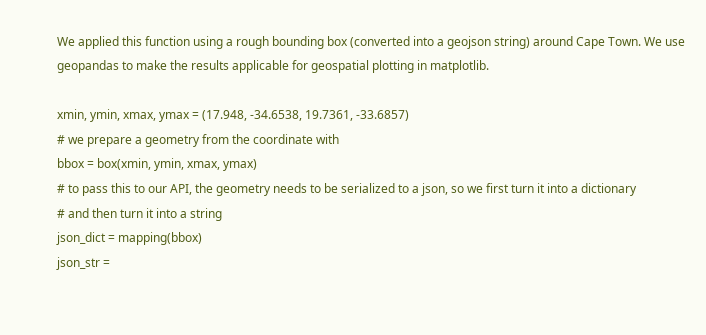We applied this function using a rough bounding box (converted into a geojson string) around Cape Town. We use geopandas to make the results applicable for geospatial plotting in matplotlib.

xmin, ymin, xmax, ymax = (17.948, -34.6538, 19.7361, -33.6857)
# we prepare a geometry from the coordinate with
bbox = box(xmin, ymin, xmax, ymax)
# to pass this to our API, the geometry needs to be serialized to a json, so we first turn it into a dictionary
# and then turn it into a string
json_dict = mapping(bbox)
json_str =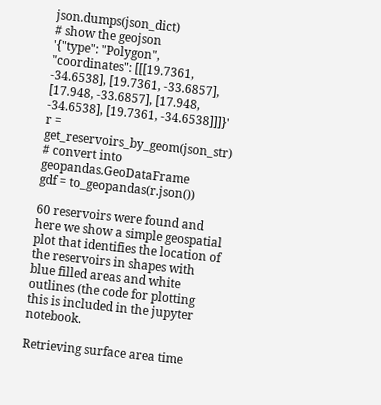json.dumps(json_dict)
# show the geojson
'{"type": "Polygon", "coordinates": [[[19.7361, -34.6538], [19.7361, -33.6857], [17.948, -33.6857], [17.948, -34.6538], [19.7361, -34.6538]]]}'
r = get_reservoirs_by_geom(json_str)
# convert into geopandas.GeoDataFrame
gdf = to_geopandas(r.json())

60 reservoirs were found and here we show a simple geospatial plot that identifies the location of the reservoirs in shapes with blue filled areas and white outlines (the code for plotting this is included in the jupyter notebook.

Retrieving surface area time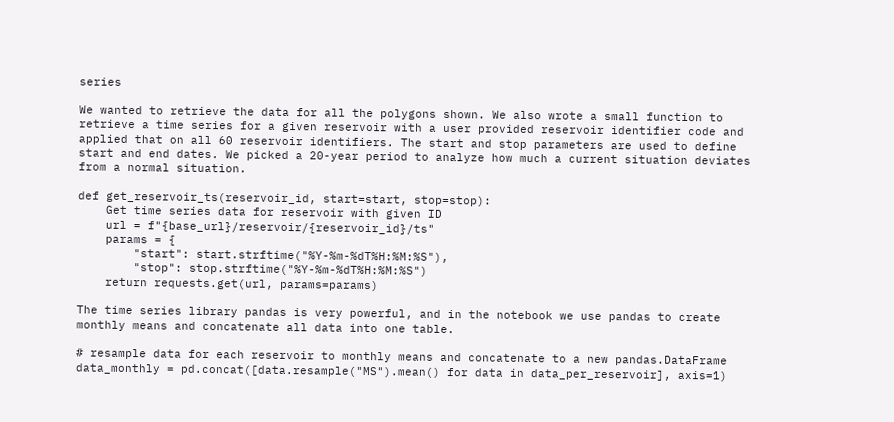series

We wanted to retrieve the data for all the polygons shown. We also wrote a small function to retrieve a time series for a given reservoir with a user provided reservoir identifier code and applied that on all 60 reservoir identifiers. The start and stop parameters are used to define start and end dates. We picked a 20-year period to analyze how much a current situation deviates from a normal situation.

def get_reservoir_ts(reservoir_id, start=start, stop=stop):
    Get time series data for reservoir with given ID
    url = f"{base_url}/reservoir/{reservoir_id}/ts"
    params = {
        "start": start.strftime("%Y-%m-%dT%H:%M:%S"),
        "stop": stop.strftime("%Y-%m-%dT%H:%M:%S")
    return requests.get(url, params=params)

The time series library pandas is very powerful, and in the notebook we use pandas to create monthly means and concatenate all data into one table.

# resample data for each reservoir to monthly means and concatenate to a new pandas.DataFrame
data_monthly = pd.concat([data.resample("MS").mean() for data in data_per_reservoir], axis=1)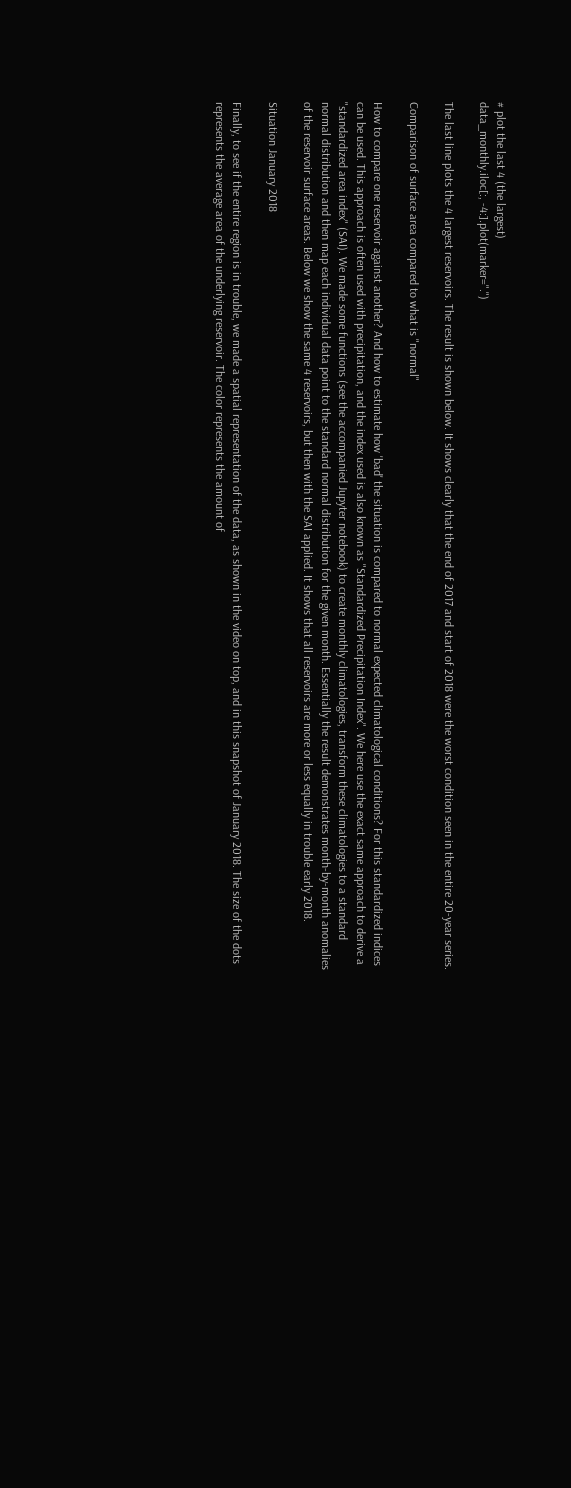# plot the last 4 (the largest)
data_monthly.iloc[:, -4:].plot(marker=".")

The last line plots the 4 largest reservoirs. The result is shown below. It shows clearly that the end of 2017 and start of 2018 were the worst condition seen in the entire 20-year series.

Comparison of surface area compared to what is "normal"

How to compare one reservoir against another? And how to estimate how 'bad' the situation is compared to normal expected climatological conditions? For this standardized indices can be used. This approach is often used with precipitation, and the index used is also known as "Standardized Precipitation Index". We here use the exact same approach to derive a "standardized area index" (SAI). We made some functions (see the accompanied Jupyter notebook) to create monthly climatologies, transform these climatologies to a standard normal distribution and then map each individual data point to the standard normal distribution for the given month. Essentially the result demonstrates month-by-month anomalies of the reservoir surface areas. Below we show the same 4 reservoirs, but then with the SAI applied. It shows that all reservoirs are more or less equally in trouble early 2018.

Situation January 2018

Finally, to see if the entire region is in trouble, we made a spatial representation of the data, as shown in the video on top, and in this snapshot of January 2018. The size of the dots represents the average area of the underlying reservoir. The color represents the amount of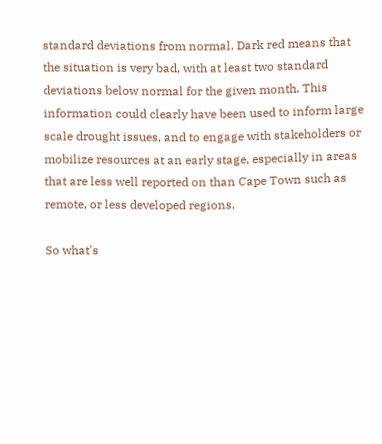standard deviations from normal. Dark red means that the situation is very bad, with at least two standard deviations below normal for the given month. This information could clearly have been used to inform large scale drought issues, and to engage with stakeholders or mobilize resources at an early stage, especially in areas that are less well reported on than Cape Town such as remote, or less developed regions.

So what's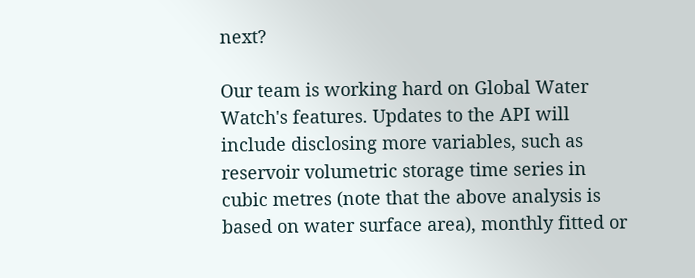next?

Our team is working hard on Global Water Watch's features. Updates to the API will include disclosing more variables, such as reservoir volumetric storage time series in cubic metres (note that the above analysis is based on water surface area), monthly fitted or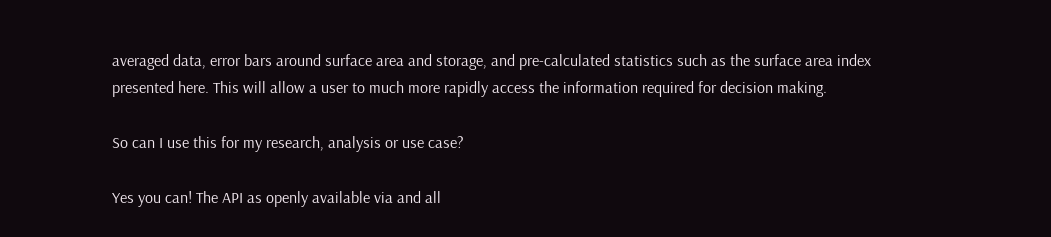averaged data, error bars around surface area and storage, and pre-calculated statistics such as the surface area index presented here. This will allow a user to much more rapidly access the information required for decision making.

So can I use this for my research, analysis or use case?

Yes you can! The API as openly available via and all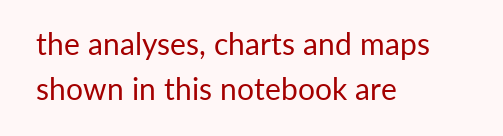the analyses, charts and maps shown in this notebook are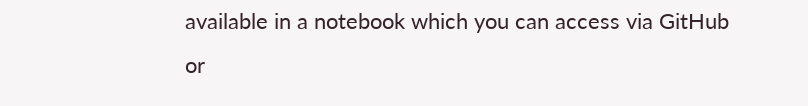available in a notebook which you can access via GitHub or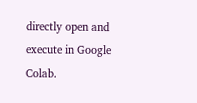directly open and execute in Google Colab.